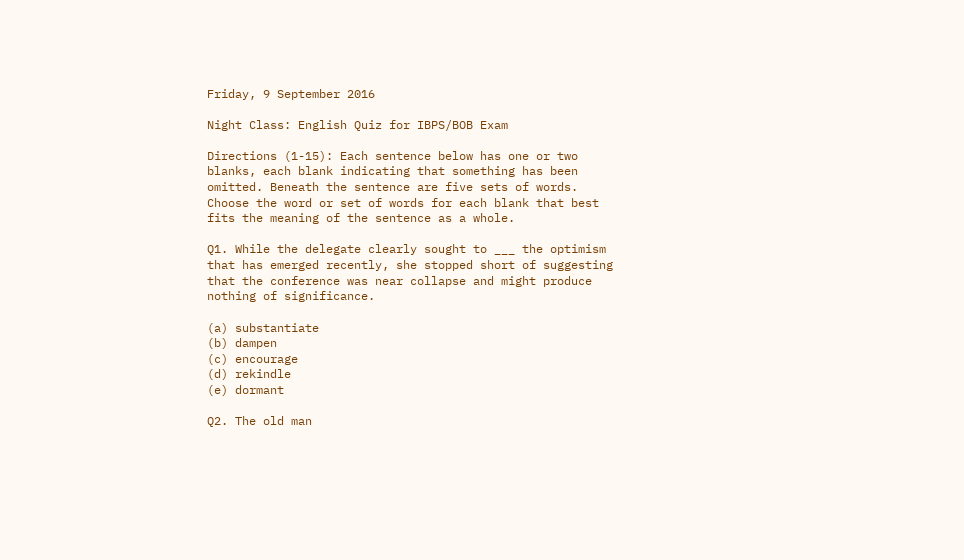Friday, 9 September 2016

Night Class: English Quiz for IBPS/BOB Exam

Directions (1-15): Each sentence below has one or two blanks, each blank indicating that something has been omitted. Beneath the sentence are five sets of words. Choose the word or set of words for each blank that best fits the meaning of the sentence as a whole.

Q1. While the delegate clearly sought to ___ the optimism that has emerged recently, she stopped short of suggesting that the conference was near collapse and might produce nothing of significance.

(a) substantiate
(b) dampen
(c) encourage
(d) rekindle
(e) dormant

Q2. The old man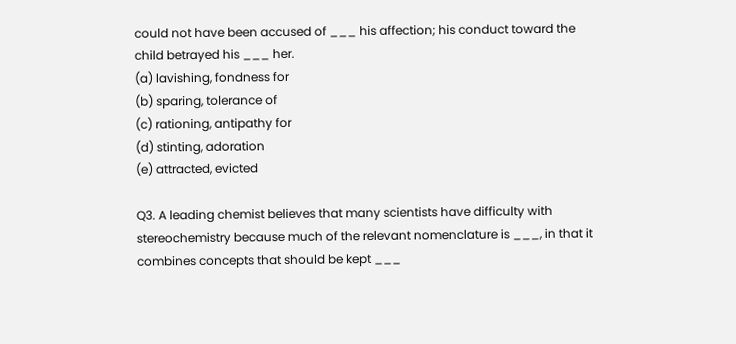could not have been accused of ___ his affection; his conduct toward the child betrayed his ___ her.
(a) lavishing, fondness for
(b) sparing, tolerance of
(c) rationing, antipathy for
(d) stinting, adoration
(e) attracted, evicted

Q3. A leading chemist believes that many scientists have difficulty with stereochemistry because much of the relevant nomenclature is ___, in that it combines concepts that should be kept ___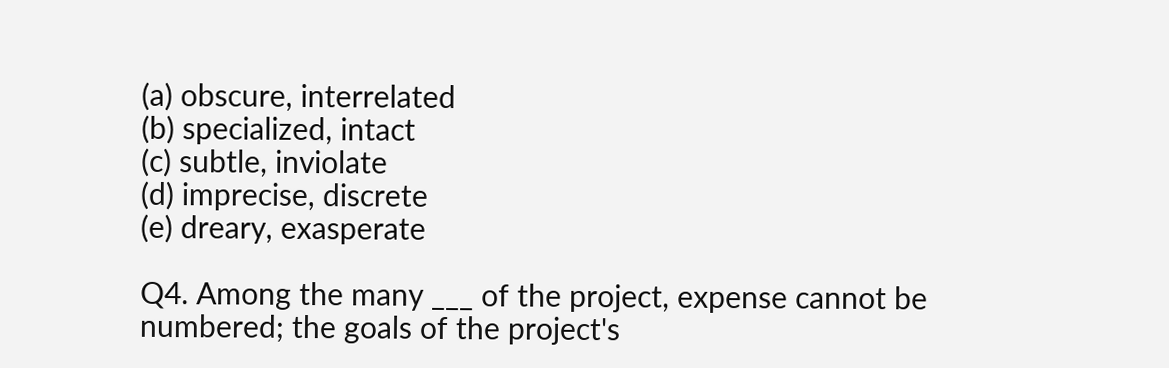(a) obscure, interrelated
(b) specialized, intact
(c) subtle, inviolate
(d) imprecise, discrete
(e) dreary, exasperate

Q4. Among the many ___ of the project, expense cannot be numbered; the goals of the project's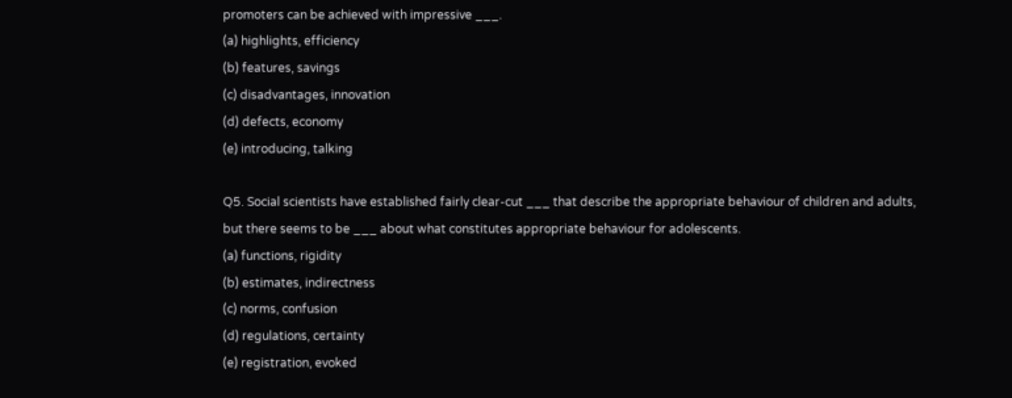promoters can be achieved with impressive ___.
(a) highlights, efficiency
(b) features, savings
(c) disadvantages, innovation
(d) defects, economy
(e) introducing, talking

Q5. Social scientists have established fairly clear-cut ___ that describe the appropriate behaviour of children and adults, but there seems to be ___ about what constitutes appropriate behaviour for adolescents.
(a) functions, rigidity
(b) estimates, indirectness
(c) norms, confusion
(d) regulations, certainty
(e) registration, evoked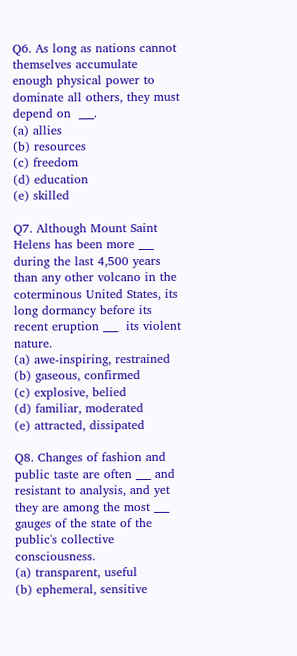Q6. As long as nations cannot themselves accumulate enough physical power to dominate all others, they must depend on  ___.
(a) allies
(b) resources
(c) freedom
(d) education
(e) skilled

Q7. Although Mount Saint Helens has been more ___ during the last 4,500 years than any other volcano in the coterminous United States, its long dormancy before its recent eruption ___  its violent nature.
(a) awe-inspiring, restrained
(b) gaseous, confirmed
(c) explosive, belied
(d) familiar, moderated
(e) attracted, dissipated

Q8. Changes of fashion and public taste are often ___ and resistant to analysis, and yet they are among the most ___ gauges of the state of the public's collective consciousness.
(a) transparent, useful
(b) ephemeral, sensitive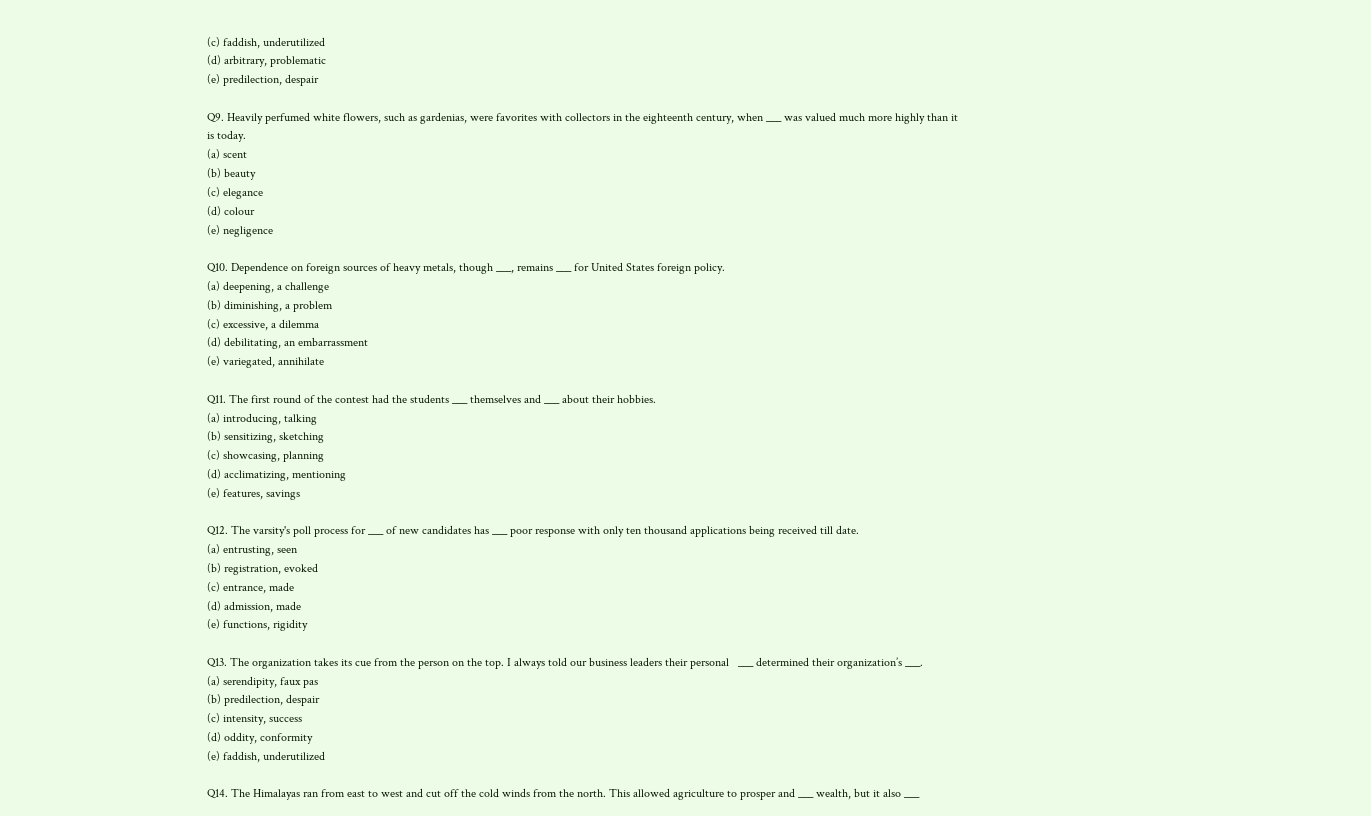(c) faddish, underutilized
(d) arbitrary, problematic
(e) predilection, despair

Q9. Heavily perfumed white flowers, such as gardenias, were favorites with collectors in the eighteenth century, when ___ was valued much more highly than it is today.
(a) scent
(b) beauty
(c) elegance
(d) colour
(e) negligence

Q10. Dependence on foreign sources of heavy metals, though ___, remains ___ for United States foreign policy.
(a) deepening, a challenge
(b) diminishing, a problem
(c) excessive, a dilemma
(d) debilitating, an embarrassment
(e) variegated, annihilate

Q11. The first round of the contest had the students ___ themselves and ___ about their hobbies.
(a) introducing, talking
(b) sensitizing, sketching
(c) showcasing, planning
(d) acclimatizing, mentioning
(e) features, savings

Q12. The varsity's poll process for ___ of new candidates has ___ poor response with only ten thousand applications being received till date.
(a) entrusting, seen
(b) registration, evoked
(c) entrance, made
(d) admission, made
(e) functions, rigidity

Q13. The organization takes its cue from the person on the top. I always told our business leaders their personal   ___ determined their organization’s ___.
(a) serendipity, faux pas
(b) predilection, despair
(c) intensity, success
(d) oddity, conformity
(e) faddish, underutilized

Q14. The Himalayas ran from east to west and cut off the cold winds from the north. This allowed agriculture to prosper and ___ wealth, but it also ___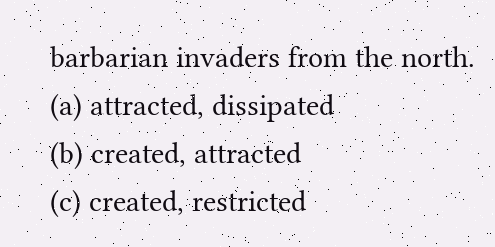barbarian invaders from the north.
(a) attracted, dissipated
(b) created, attracted
(c) created, restricted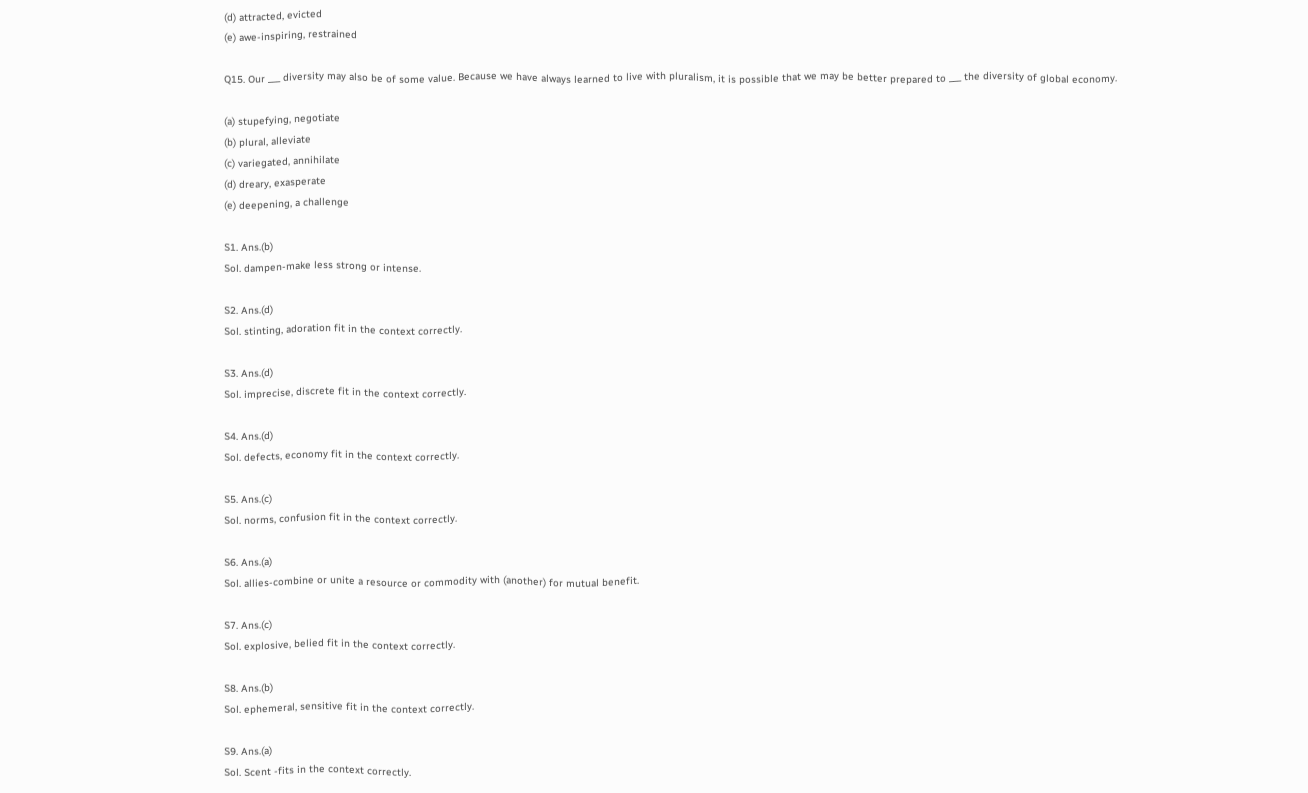(d) attracted, evicted
(e) awe-inspiring, restrained

Q15. Our ___ diversity may also be of some value. Because we have always learned to live with pluralism, it is possible that we may be better prepared to ___ the diversity of global economy.

(a) stupefying, negotiate
(b) plural, alleviate
(c) variegated, annihilate
(d) dreary, exasperate
(e) deepening, a challenge

S1. Ans.(b)
Sol. dampen-make less strong or intense.

S2. Ans.(d)
Sol. stinting, adoration fit in the context correctly.

S3. Ans.(d)
Sol. imprecise, discrete fit in the context correctly.

S4. Ans.(d)
Sol. defects, economy fit in the context correctly.

S5. Ans.(c)
Sol. norms, confusion fit in the context correctly.

S6. Ans.(a)
Sol. allies-combine or unite a resource or commodity with (another) for mutual benefit.

S7. Ans.(c)
Sol. explosive, belied fit in the context correctly.

S8. Ans.(b)
Sol. ephemeral, sensitive fit in the context correctly.

S9. Ans.(a)
Sol. Scent -fits in the context correctly.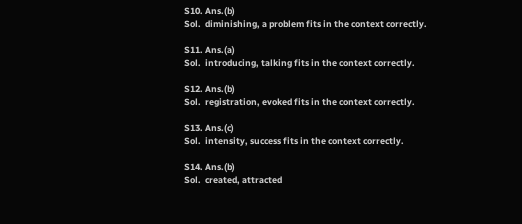S10. Ans.(b)
Sol.  diminishing, a problem fits in the context correctly.

S11. Ans.(a)
Sol.  introducing, talking fits in the context correctly.

S12. Ans.(b)
Sol.  registration, evoked fits in the context correctly.

S13. Ans.(c)
Sol.  intensity, success fits in the context correctly.

S14. Ans.(b)
Sol.  created, attracted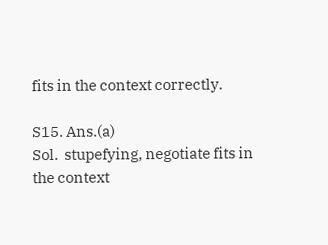fits in the context correctly.

S15. Ans.(a)
Sol.  stupefying, negotiate fits in the context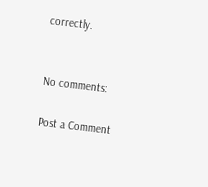correctly.


No comments:

Post a Comment